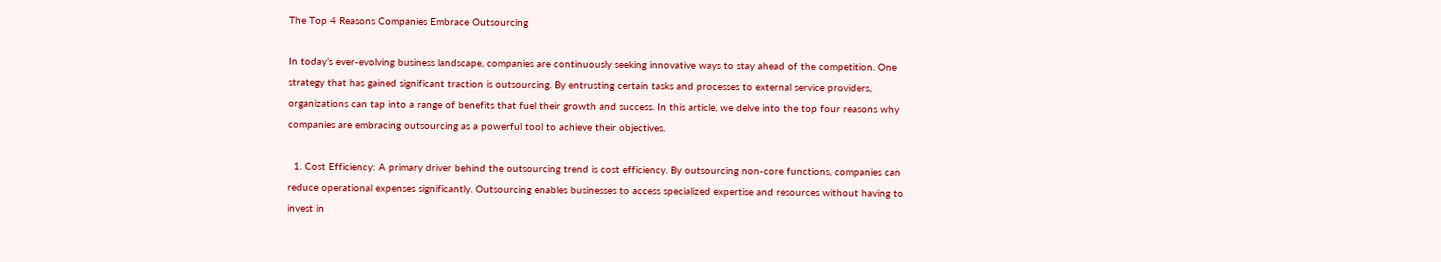The Top 4 Reasons Companies Embrace Outsourcing

In today’s ever-evolving business landscape, companies are continuously seeking innovative ways to stay ahead of the competition. One strategy that has gained significant traction is outsourcing. By entrusting certain tasks and processes to external service providers, organizations can tap into a range of benefits that fuel their growth and success. In this article, we delve into the top four reasons why companies are embracing outsourcing as a powerful tool to achieve their objectives.

  1. Cost Efficiency: A primary driver behind the outsourcing trend is cost efficiency. By outsourcing non-core functions, companies can reduce operational expenses significantly. Outsourcing enables businesses to access specialized expertise and resources without having to invest in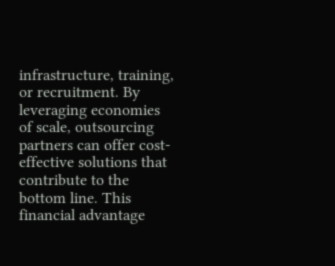infrastructure, training, or recruitment. By leveraging economies of scale, outsourcing partners can offer cost-effective solutions that contribute to the bottom line. This financial advantage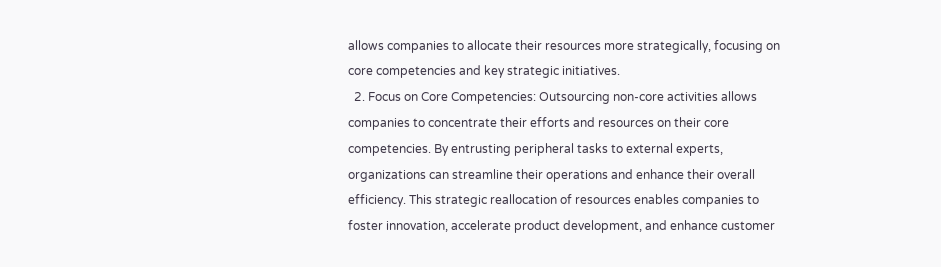allows companies to allocate their resources more strategically, focusing on core competencies and key strategic initiatives.
  2. Focus on Core Competencies: Outsourcing non-core activities allows companies to concentrate their efforts and resources on their core competencies. By entrusting peripheral tasks to external experts, organizations can streamline their operations and enhance their overall efficiency. This strategic reallocation of resources enables companies to foster innovation, accelerate product development, and enhance customer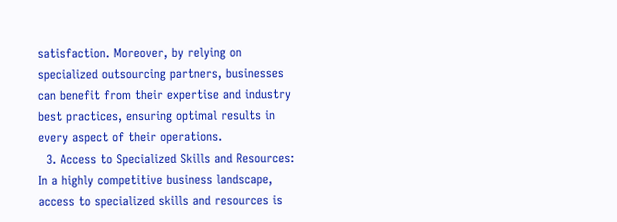satisfaction. Moreover, by relying on specialized outsourcing partners, businesses can benefit from their expertise and industry best practices, ensuring optimal results in every aspect of their operations.
  3. Access to Specialized Skills and Resources: In a highly competitive business landscape, access to specialized skills and resources is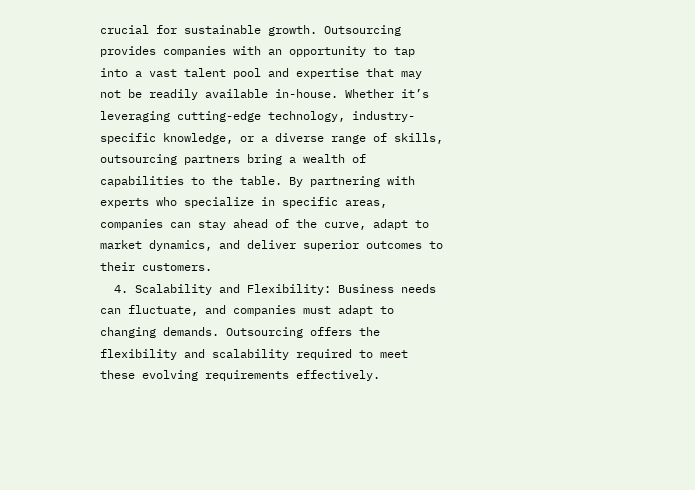crucial for sustainable growth. Outsourcing provides companies with an opportunity to tap into a vast talent pool and expertise that may not be readily available in-house. Whether it’s leveraging cutting-edge technology, industry-specific knowledge, or a diverse range of skills, outsourcing partners bring a wealth of capabilities to the table. By partnering with experts who specialize in specific areas, companies can stay ahead of the curve, adapt to market dynamics, and deliver superior outcomes to their customers.
  4. Scalability and Flexibility: Business needs can fluctuate, and companies must adapt to changing demands. Outsourcing offers the flexibility and scalability required to meet these evolving requirements effectively.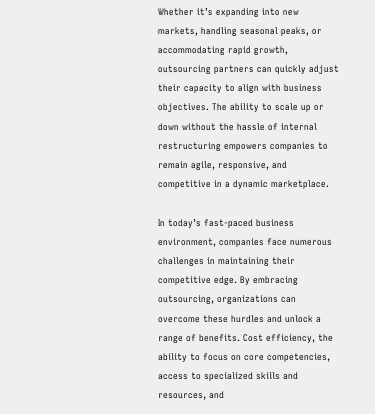Whether it’s expanding into new markets, handling seasonal peaks, or accommodating rapid growth, outsourcing partners can quickly adjust their capacity to align with business objectives. The ability to scale up or down without the hassle of internal restructuring empowers companies to remain agile, responsive, and competitive in a dynamic marketplace.

In today’s fast-paced business environment, companies face numerous challenges in maintaining their competitive edge. By embracing outsourcing, organizations can overcome these hurdles and unlock a range of benefits. Cost efficiency, the ability to focus on core competencies, access to specialized skills and resources, and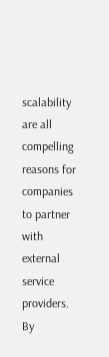scalability are all compelling reasons for companies to partner with external service providers. By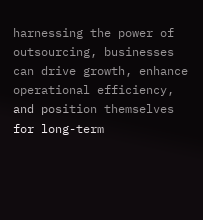harnessing the power of outsourcing, businesses can drive growth, enhance operational efficiency, and position themselves for long-term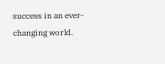success in an ever-changing world.